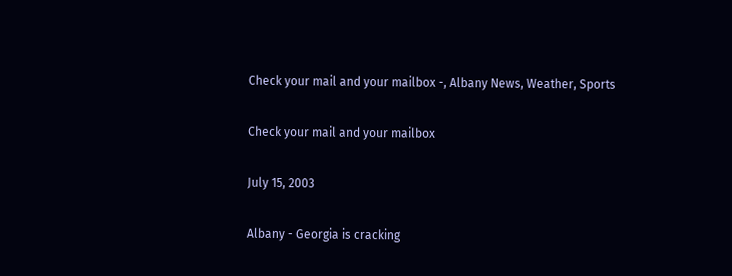Check your mail and your mailbox -, Albany News, Weather, Sports

Check your mail and your mailbox

July 15, 2003

Albany - Georgia is cracking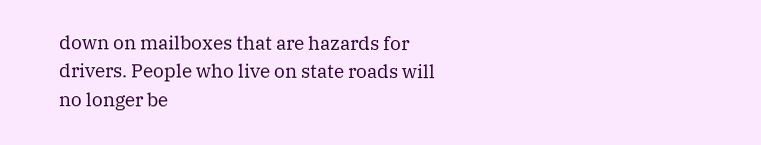down on mailboxes that are hazards for drivers. People who live on state roads will no longer be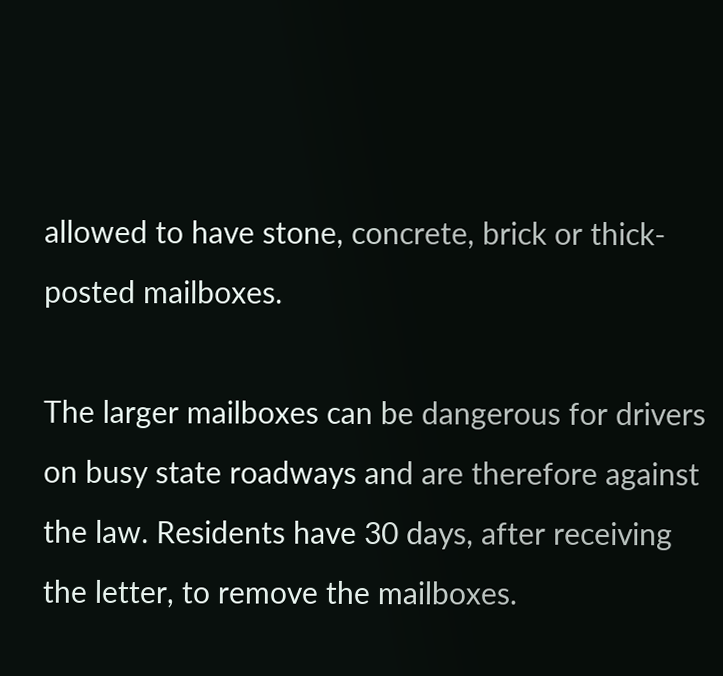allowed to have stone, concrete, brick or thick-posted mailboxes.

The larger mailboxes can be dangerous for drivers on busy state roadways and are therefore against the law. Residents have 30 days, after receiving the letter, to remove the mailboxes.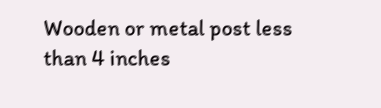Wooden or metal post less than 4 inches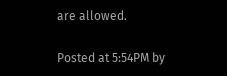are allowed.

Posted at 5:54PM by